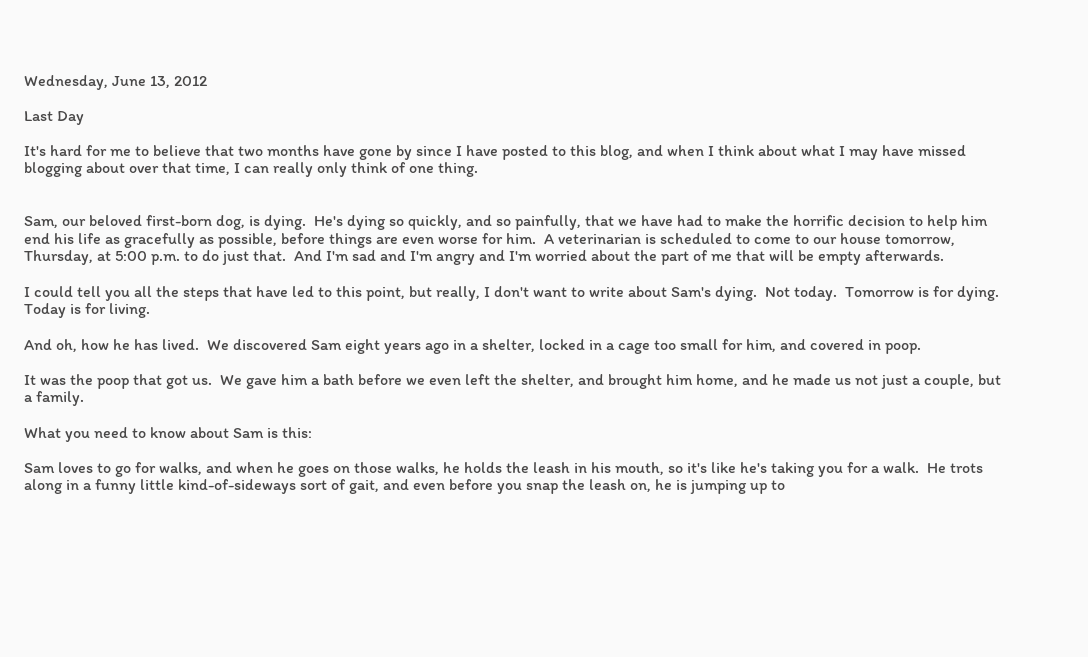Wednesday, June 13, 2012

Last Day

It's hard for me to believe that two months have gone by since I have posted to this blog, and when I think about what I may have missed blogging about over that time, I can really only think of one thing.


Sam, our beloved first-born dog, is dying.  He's dying so quickly, and so painfully, that we have had to make the horrific decision to help him end his life as gracefully as possible, before things are even worse for him.  A veterinarian is scheduled to come to our house tomorrow, Thursday, at 5:00 p.m. to do just that.  And I'm sad and I'm angry and I'm worried about the part of me that will be empty afterwards.

I could tell you all the steps that have led to this point, but really, I don't want to write about Sam's dying.  Not today.  Tomorrow is for dying.  Today is for living.

And oh, how he has lived.  We discovered Sam eight years ago in a shelter, locked in a cage too small for him, and covered in poop.

It was the poop that got us.  We gave him a bath before we even left the shelter, and brought him home, and he made us not just a couple, but a family.

What you need to know about Sam is this:

Sam loves to go for walks, and when he goes on those walks, he holds the leash in his mouth, so it's like he's taking you for a walk.  He trots along in a funny little kind-of-sideways sort of gait, and even before you snap the leash on, he is jumping up to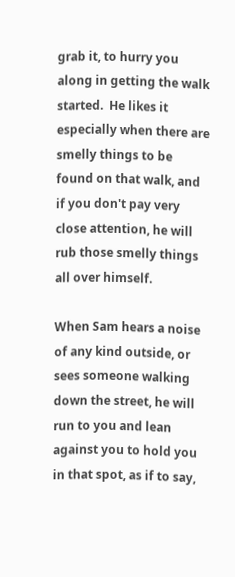grab it, to hurry you along in getting the walk started.  He likes it especially when there are smelly things to be found on that walk, and if you don't pay very close attention, he will rub those smelly things all over himself.

When Sam hears a noise of any kind outside, or sees someone walking down the street, he will run to you and lean against you to hold you in that spot, as if to say,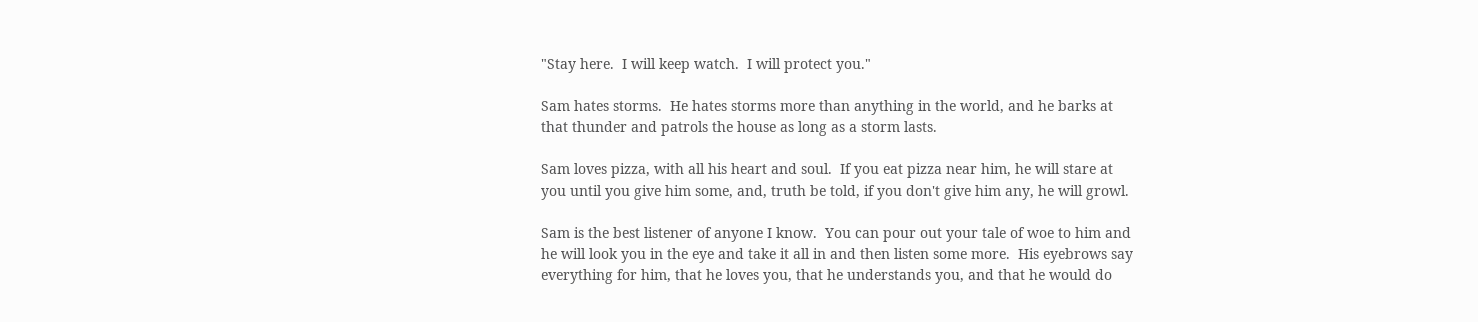"Stay here.  I will keep watch.  I will protect you."

Sam hates storms.  He hates storms more than anything in the world, and he barks at that thunder and patrols the house as long as a storm lasts.

Sam loves pizza, with all his heart and soul.  If you eat pizza near him, he will stare at you until you give him some, and, truth be told, if you don't give him any, he will growl.

Sam is the best listener of anyone I know.  You can pour out your tale of woe to him and he will look you in the eye and take it all in and then listen some more.  His eyebrows say everything for him, that he loves you, that he understands you, and that he would do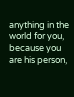anything in the world for you, because you are his person,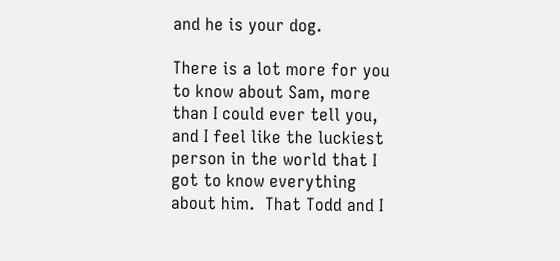and he is your dog.

There is a lot more for you to know about Sam, more than I could ever tell you, and I feel like the luckiest person in the world that I got to know everything about him.  That Todd and I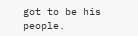got to be his people.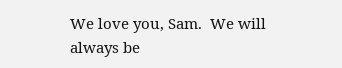We love you, Sam.  We will always be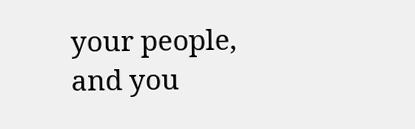your people, and you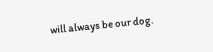will always be our dog.